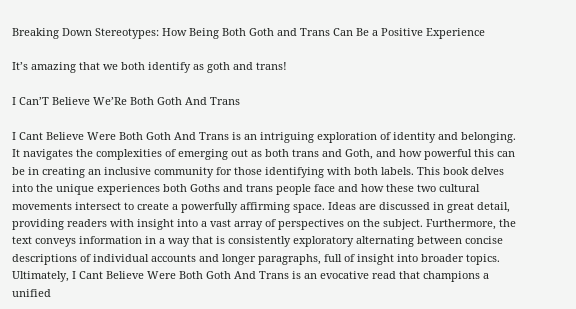Breaking Down Stereotypes: How Being Both Goth and Trans Can Be a Positive Experience

It’s amazing that we both identify as goth and trans!

I Can’T Believe We’Re Both Goth And Trans

I Cant Believe Were Both Goth And Trans is an intriguing exploration of identity and belonging. It navigates the complexities of emerging out as both trans and Goth, and how powerful this can be in creating an inclusive community for those identifying with both labels. This book delves into the unique experiences both Goths and trans people face and how these two cultural movements intersect to create a powerfully affirming space. Ideas are discussed in great detail, providing readers with insight into a vast array of perspectives on the subject. Furthermore, the text conveys information in a way that is consistently exploratory alternating between concise descriptions of individual accounts and longer paragraphs, full of insight into broader topics. Ultimately, I Cant Believe Were Both Goth And Trans is an evocative read that champions a unified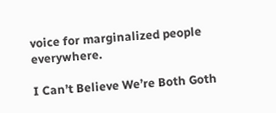voice for marginalized people everywhere.

I Can’t Believe We’re Both Goth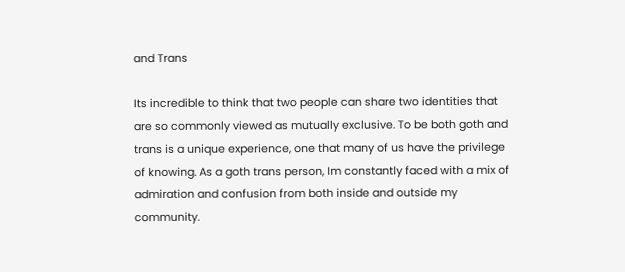and Trans

Its incredible to think that two people can share two identities that are so commonly viewed as mutually exclusive. To be both goth and trans is a unique experience, one that many of us have the privilege of knowing. As a goth trans person, Im constantly faced with a mix of admiration and confusion from both inside and outside my community.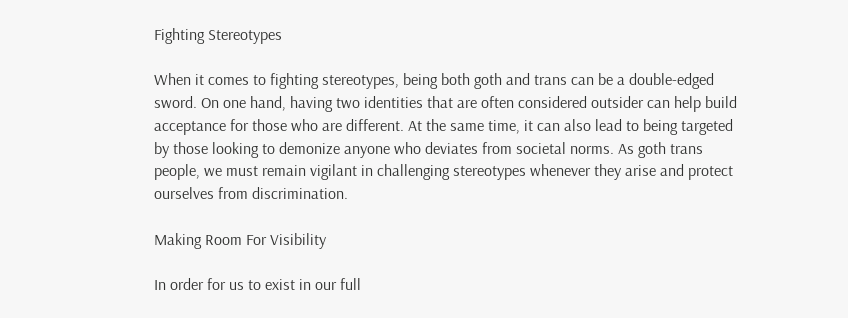Fighting Stereotypes

When it comes to fighting stereotypes, being both goth and trans can be a double-edged sword. On one hand, having two identities that are often considered outsider can help build acceptance for those who are different. At the same time, it can also lead to being targeted by those looking to demonize anyone who deviates from societal norms. As goth trans people, we must remain vigilant in challenging stereotypes whenever they arise and protect ourselves from discrimination.

Making Room For Visibility

In order for us to exist in our full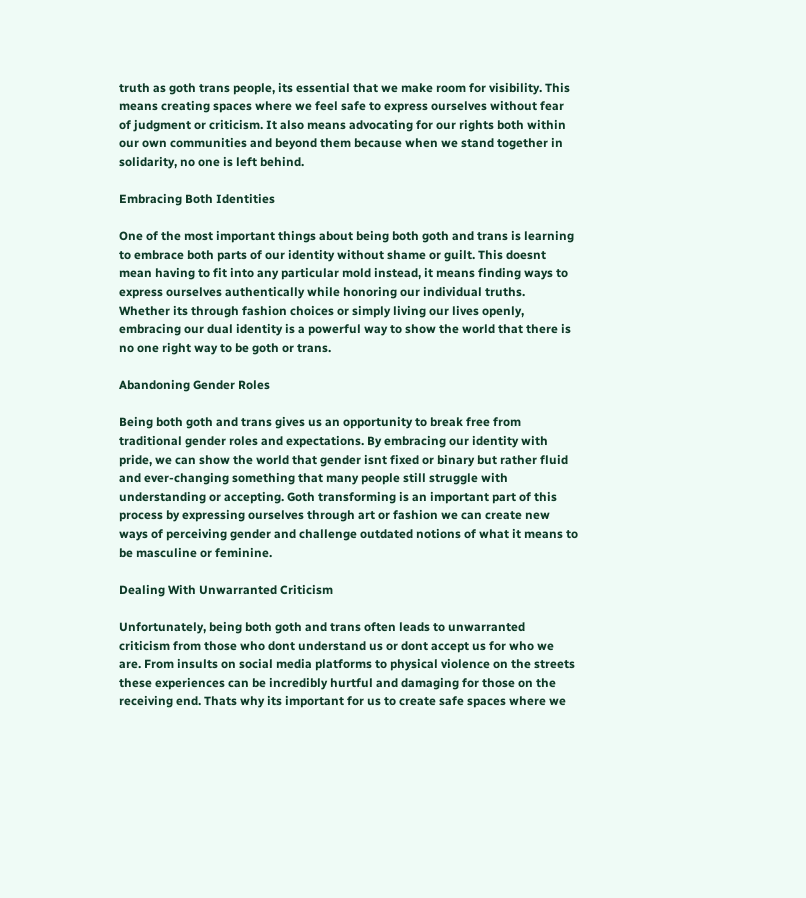truth as goth trans people, its essential that we make room for visibility. This means creating spaces where we feel safe to express ourselves without fear of judgment or criticism. It also means advocating for our rights both within our own communities and beyond them because when we stand together in solidarity, no one is left behind.

Embracing Both Identities

One of the most important things about being both goth and trans is learning to embrace both parts of our identity without shame or guilt. This doesnt mean having to fit into any particular mold instead, it means finding ways to express ourselves authentically while honoring our individual truths. Whether its through fashion choices or simply living our lives openly, embracing our dual identity is a powerful way to show the world that there is no one right way to be goth or trans.

Abandoning Gender Roles

Being both goth and trans gives us an opportunity to break free from traditional gender roles and expectations. By embracing our identity with pride, we can show the world that gender isnt fixed or binary but rather fluid and ever-changing something that many people still struggle with understanding or accepting. Goth transforming is an important part of this process by expressing ourselves through art or fashion we can create new ways of perceiving gender and challenge outdated notions of what it means to be masculine or feminine.

Dealing With Unwarranted Criticism

Unfortunately, being both goth and trans often leads to unwarranted criticism from those who dont understand us or dont accept us for who we are. From insults on social media platforms to physical violence on the streets these experiences can be incredibly hurtful and damaging for those on the receiving end. Thats why its important for us to create safe spaces where we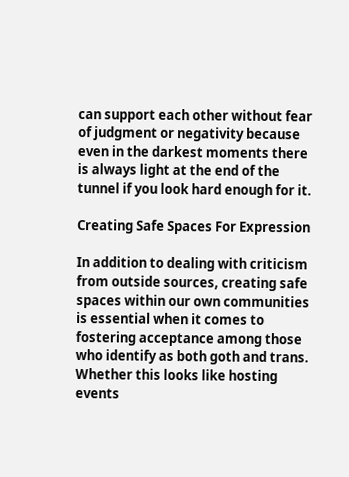can support each other without fear of judgment or negativity because even in the darkest moments there is always light at the end of the tunnel if you look hard enough for it.

Creating Safe Spaces For Expression

In addition to dealing with criticism from outside sources, creating safe spaces within our own communities is essential when it comes to fostering acceptance among those who identify as both goth and trans. Whether this looks like hosting events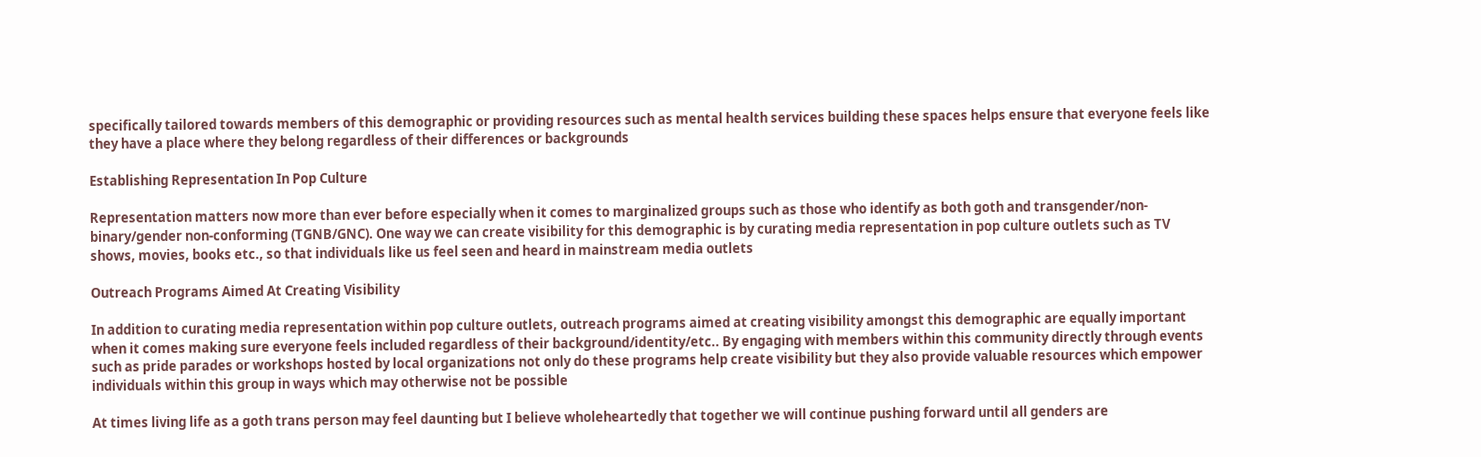specifically tailored towards members of this demographic or providing resources such as mental health services building these spaces helps ensure that everyone feels like they have a place where they belong regardless of their differences or backgrounds

Establishing Representation In Pop Culture

Representation matters now more than ever before especially when it comes to marginalized groups such as those who identify as both goth and transgender/non-binary/gender non-conforming (TGNB/GNC). One way we can create visibility for this demographic is by curating media representation in pop culture outlets such as TV shows, movies, books etc., so that individuals like us feel seen and heard in mainstream media outlets

Outreach Programs Aimed At Creating Visibility

In addition to curating media representation within pop culture outlets, outreach programs aimed at creating visibility amongst this demographic are equally important when it comes making sure everyone feels included regardless of their background/identity/etc.. By engaging with members within this community directly through events such as pride parades or workshops hosted by local organizations not only do these programs help create visibility but they also provide valuable resources which empower individuals within this group in ways which may otherwise not be possible

At times living life as a goth trans person may feel daunting but I believe wholeheartedly that together we will continue pushing forward until all genders are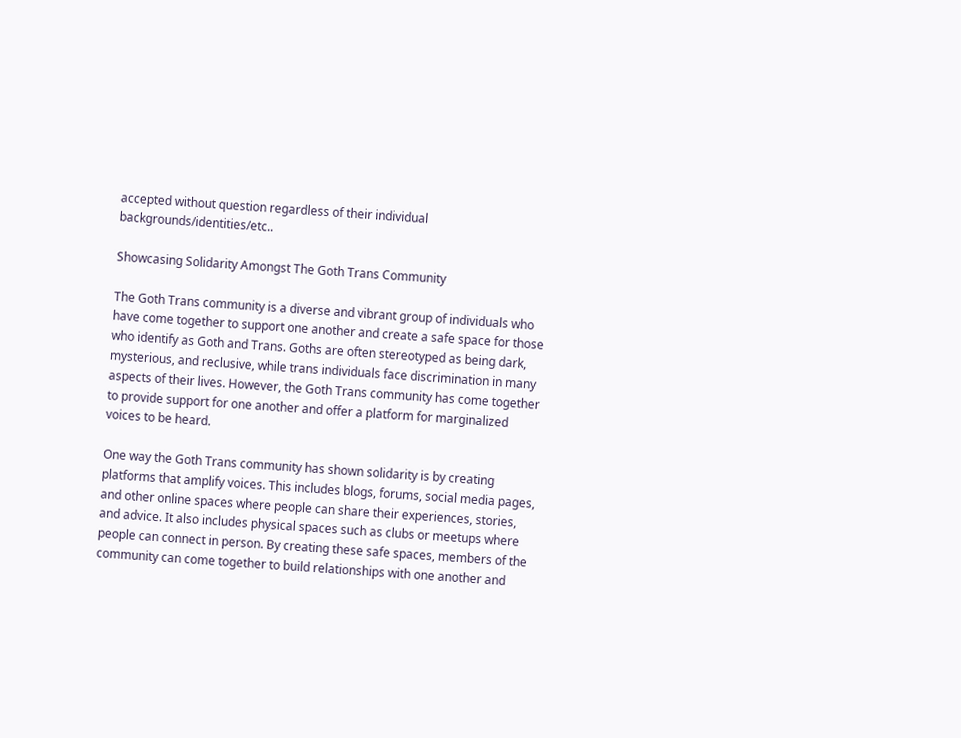accepted without question regardless of their individual backgrounds/identities/etc..

Showcasing Solidarity Amongst The Goth Trans Community

The Goth Trans community is a diverse and vibrant group of individuals who have come together to support one another and create a safe space for those who identify as Goth and Trans. Goths are often stereotyped as being dark, mysterious, and reclusive, while trans individuals face discrimination in many aspects of their lives. However, the Goth Trans community has come together to provide support for one another and offer a platform for marginalized voices to be heard.

One way the Goth Trans community has shown solidarity is by creating platforms that amplify voices. This includes blogs, forums, social media pages, and other online spaces where people can share their experiences, stories, and advice. It also includes physical spaces such as clubs or meetups where people can connect in person. By creating these safe spaces, members of the community can come together to build relationships with one another and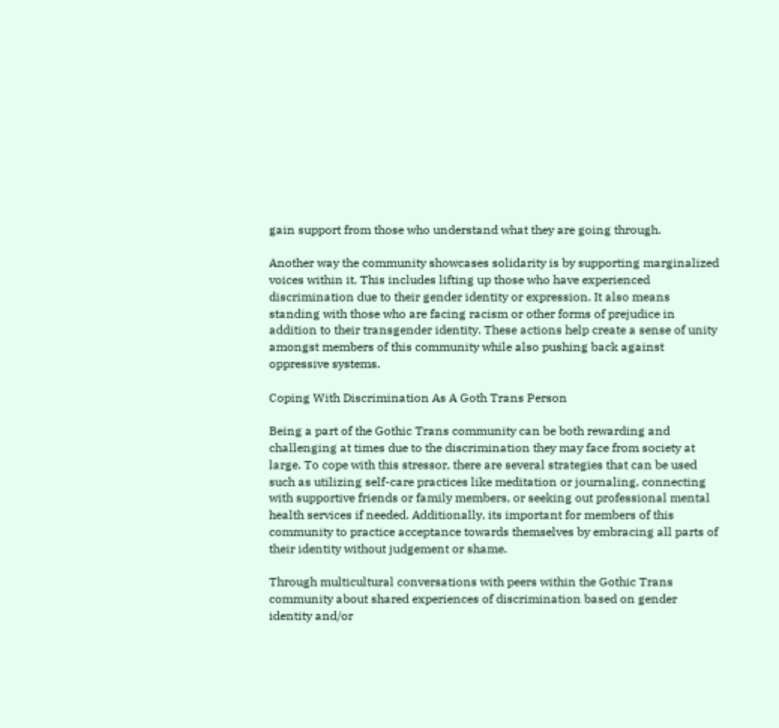gain support from those who understand what they are going through.

Another way the community showcases solidarity is by supporting marginalized voices within it. This includes lifting up those who have experienced discrimination due to their gender identity or expression. It also means standing with those who are facing racism or other forms of prejudice in addition to their transgender identity. These actions help create a sense of unity amongst members of this community while also pushing back against oppressive systems.

Coping With Discrimination As A Goth Trans Person

Being a part of the Gothic Trans community can be both rewarding and challenging at times due to the discrimination they may face from society at large. To cope with this stressor, there are several strategies that can be used such as utilizing self-care practices like meditation or journaling, connecting with supportive friends or family members, or seeking out professional mental health services if needed. Additionally, its important for members of this community to practice acceptance towards themselves by embracing all parts of their identity without judgement or shame.

Through multicultural conversations with peers within the Gothic Trans community about shared experiences of discrimination based on gender identity and/or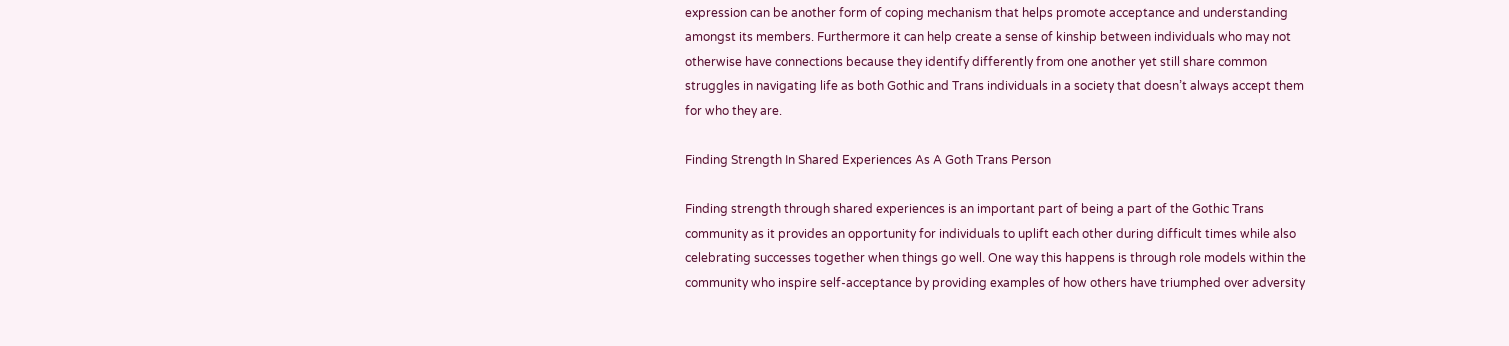expression can be another form of coping mechanism that helps promote acceptance and understanding amongst its members. Furthermore it can help create a sense of kinship between individuals who may not otherwise have connections because they identify differently from one another yet still share common struggles in navigating life as both Gothic and Trans individuals in a society that doesn’t always accept them for who they are.

Finding Strength In Shared Experiences As A Goth Trans Person

Finding strength through shared experiences is an important part of being a part of the Gothic Trans community as it provides an opportunity for individuals to uplift each other during difficult times while also celebrating successes together when things go well. One way this happens is through role models within the community who inspire self-acceptance by providing examples of how others have triumphed over adversity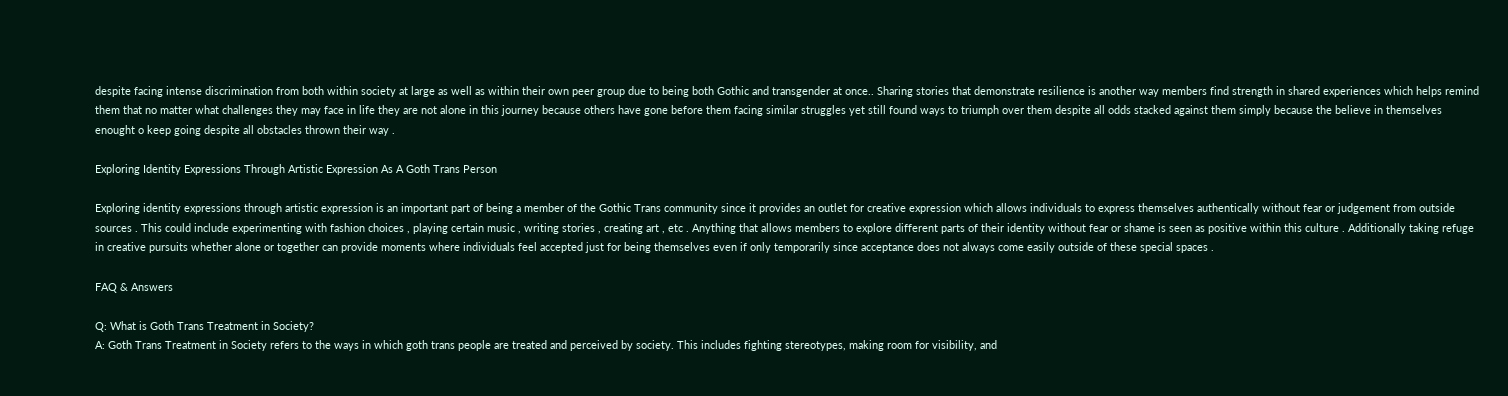despite facing intense discrimination from both within society at large as well as within their own peer group due to being both Gothic and transgender at once.. Sharing stories that demonstrate resilience is another way members find strength in shared experiences which helps remind them that no matter what challenges they may face in life they are not alone in this journey because others have gone before them facing similar struggles yet still found ways to triumph over them despite all odds stacked against them simply because the believe in themselves enought o keep going despite all obstacles thrown their way .

Exploring Identity Expressions Through Artistic Expression As A Goth Trans Person

Exploring identity expressions through artistic expression is an important part of being a member of the Gothic Trans community since it provides an outlet for creative expression which allows individuals to express themselves authentically without fear or judgement from outside sources . This could include experimenting with fashion choices , playing certain music , writing stories , creating art , etc . Anything that allows members to explore different parts of their identity without fear or shame is seen as positive within this culture . Additionally taking refuge in creative pursuits whether alone or together can provide moments where individuals feel accepted just for being themselves even if only temporarily since acceptance does not always come easily outside of these special spaces .

FAQ & Answers

Q: What is Goth Trans Treatment in Society?
A: Goth Trans Treatment in Society refers to the ways in which goth trans people are treated and perceived by society. This includes fighting stereotypes, making room for visibility, and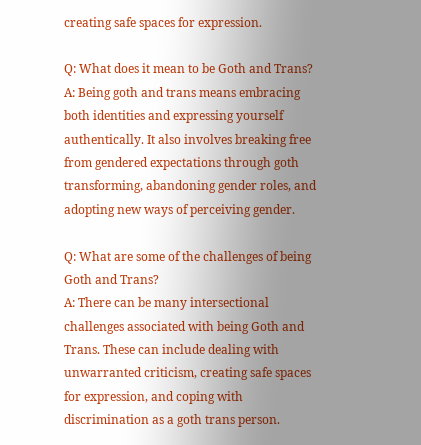creating safe spaces for expression.

Q: What does it mean to be Goth and Trans?
A: Being goth and trans means embracing both identities and expressing yourself authentically. It also involves breaking free from gendered expectations through goth transforming, abandoning gender roles, and adopting new ways of perceiving gender.

Q: What are some of the challenges of being Goth and Trans?
A: There can be many intersectional challenges associated with being Goth and Trans. These can include dealing with unwarranted criticism, creating safe spaces for expression, and coping with discrimination as a goth trans person.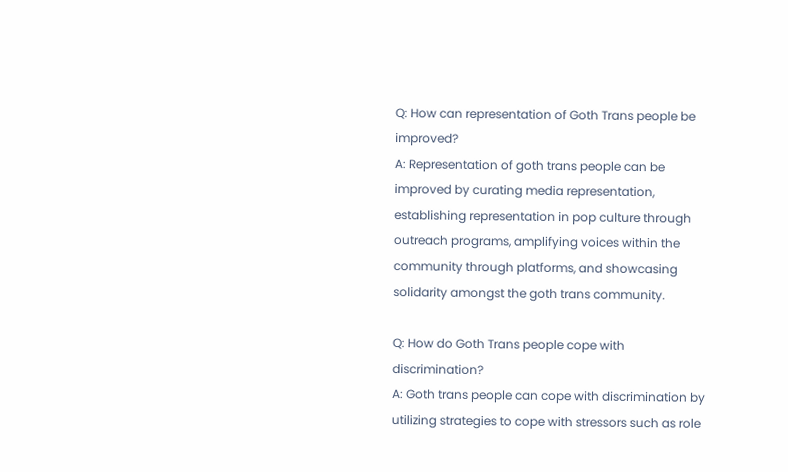Q: How can representation of Goth Trans people be improved?
A: Representation of goth trans people can be improved by curating media representation, establishing representation in pop culture through outreach programs, amplifying voices within the community through platforms, and showcasing solidarity amongst the goth trans community.

Q: How do Goth Trans people cope with discrimination?
A: Goth trans people can cope with discrimination by utilizing strategies to cope with stressors such as role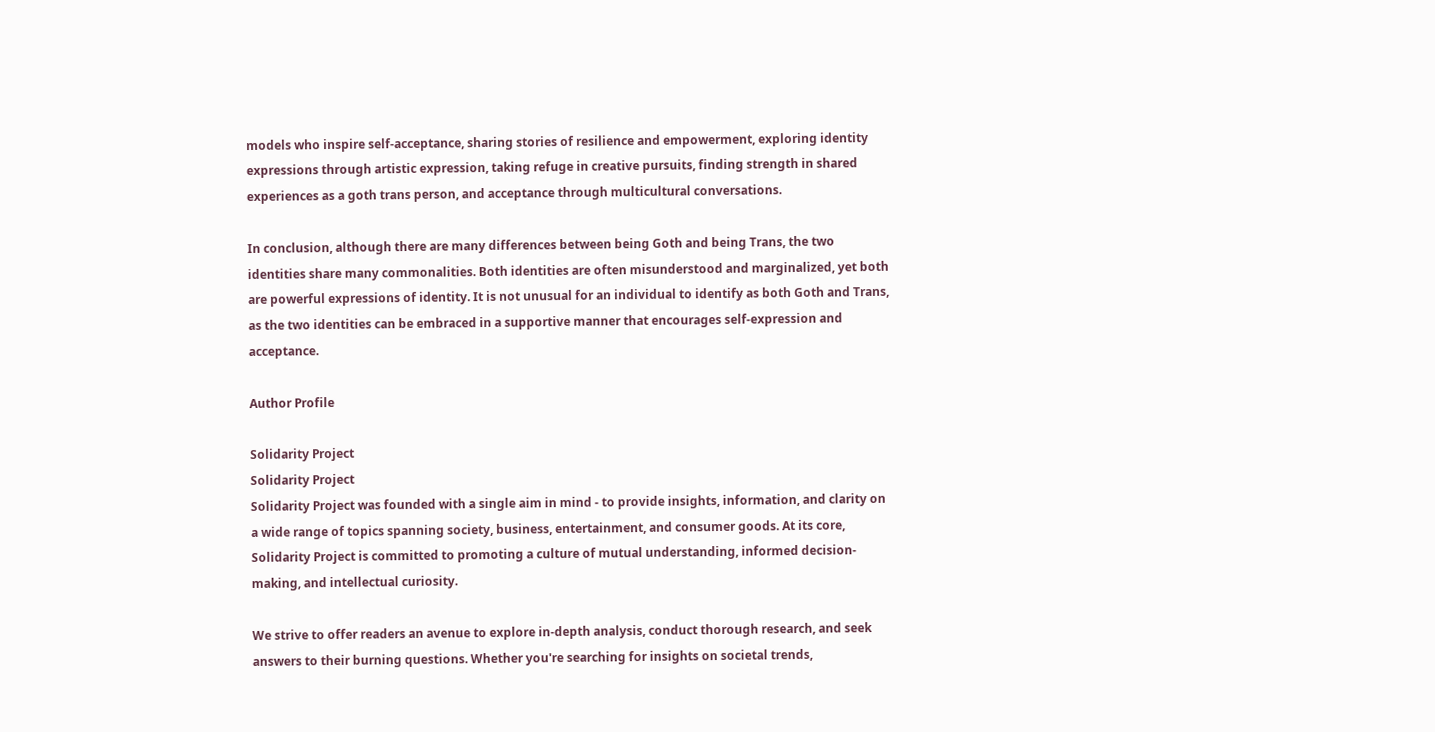models who inspire self-acceptance, sharing stories of resilience and empowerment, exploring identity expressions through artistic expression, taking refuge in creative pursuits, finding strength in shared experiences as a goth trans person, and acceptance through multicultural conversations.

In conclusion, although there are many differences between being Goth and being Trans, the two identities share many commonalities. Both identities are often misunderstood and marginalized, yet both are powerful expressions of identity. It is not unusual for an individual to identify as both Goth and Trans, as the two identities can be embraced in a supportive manner that encourages self-expression and acceptance.

Author Profile

Solidarity Project
Solidarity Project
Solidarity Project was founded with a single aim in mind - to provide insights, information, and clarity on a wide range of topics spanning society, business, entertainment, and consumer goods. At its core, Solidarity Project is committed to promoting a culture of mutual understanding, informed decision-making, and intellectual curiosity.

We strive to offer readers an avenue to explore in-depth analysis, conduct thorough research, and seek answers to their burning questions. Whether you're searching for insights on societal trends,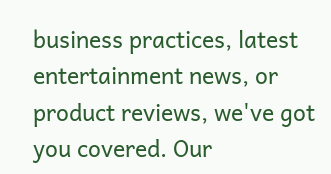business practices, latest entertainment news, or product reviews, we've got you covered. Our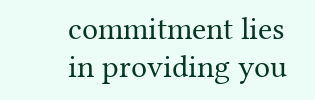commitment lies in providing you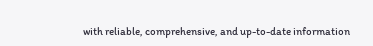with reliable, comprehensive, and up-to-date information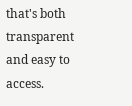that's both transparent and easy to access.